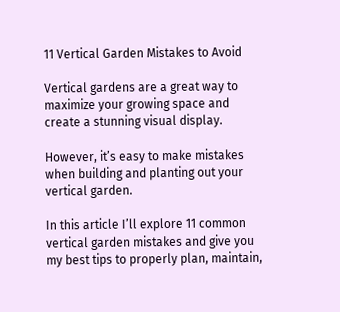11 Vertical Garden Mistakes to Avoid

Vertical gardens are a great way to maximize your growing space and create a stunning visual display.

However, it’s easy to make mistakes when building and planting out your vertical garden.

In this article I’ll explore 11 common vertical garden mistakes and give you my best tips to properly plan, maintain,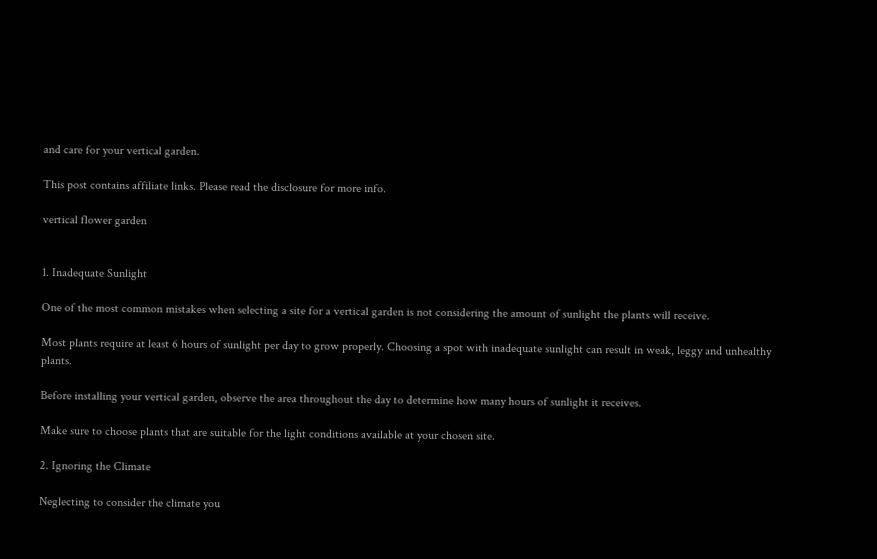and care for your vertical garden.

This post contains affiliate links. Please read the disclosure for more info.

vertical flower garden


1. Inadequate Sunlight

One of the most common mistakes when selecting a site for a vertical garden is not considering the amount of sunlight the plants will receive.

Most plants require at least 6 hours of sunlight per day to grow properly. Choosing a spot with inadequate sunlight can result in weak, leggy and unhealthy plants.

Before installing your vertical garden, observe the area throughout the day to determine how many hours of sunlight it receives.

Make sure to choose plants that are suitable for the light conditions available at your chosen site.

2. Ignoring the Climate

Neglecting to consider the climate you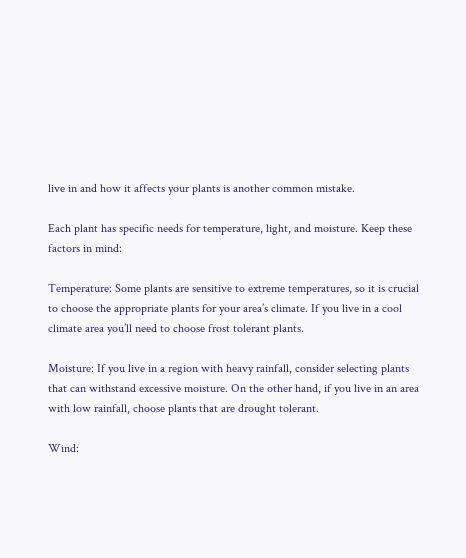live in and how it affects your plants is another common mistake.

Each plant has specific needs for temperature, light, and moisture. Keep these factors in mind:

Temperature: Some plants are sensitive to extreme temperatures, so it is crucial to choose the appropriate plants for your area’s climate. If you live in a cool climate area you’ll need to choose frost tolerant plants.

Moisture: If you live in a region with heavy rainfall, consider selecting plants that can withstand excessive moisture. On the other hand, if you live in an area with low rainfall, choose plants that are drought tolerant.

Wind: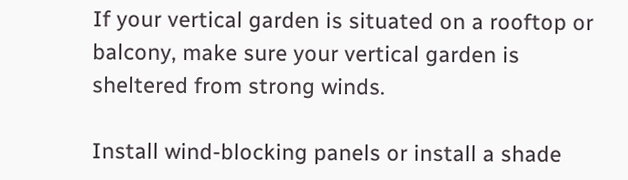If your vertical garden is situated on a rooftop or balcony, make sure your vertical garden is sheltered from strong winds.

Install wind-blocking panels or install a shade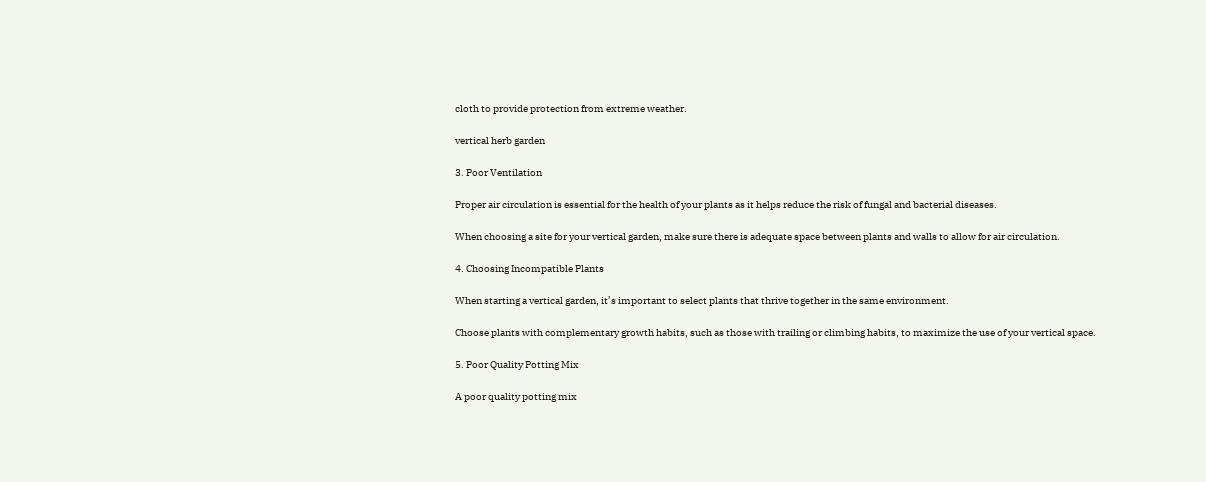cloth to provide protection from extreme weather.

vertical herb garden

3. Poor Ventilation

Proper air circulation is essential for the health of your plants as it helps reduce the risk of fungal and bacterial diseases.

When choosing a site for your vertical garden, make sure there is adequate space between plants and walls to allow for air circulation.

4. Choosing Incompatible Plants

When starting a vertical garden, it’s important to select plants that thrive together in the same environment.

Choose plants with complementary growth habits, such as those with trailing or climbing habits, to maximize the use of your vertical space.

5. Poor Quality Potting Mix

A poor quality potting mix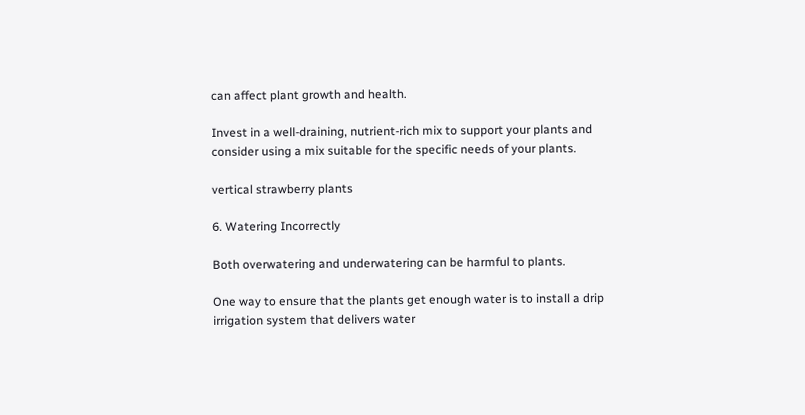can affect plant growth and health.

Invest in a well-draining, nutrient-rich mix to support your plants and consider using a mix suitable for the specific needs of your plants.

vertical strawberry plants

6. Watering Incorrectly

Both overwatering and underwatering can be harmful to plants.

One way to ensure that the plants get enough water is to install a drip irrigation system that delivers water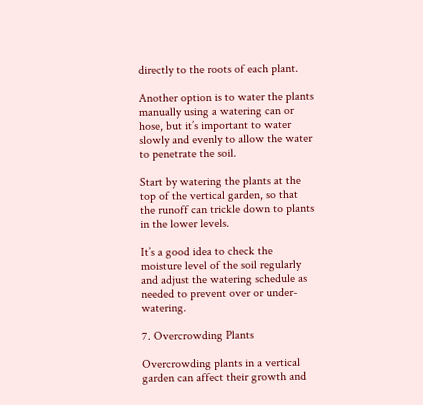directly to the roots of each plant.

Another option is to water the plants manually using a watering can or hose, but it’s important to water slowly and evenly to allow the water to penetrate the soil.

Start by watering the plants at the top of the vertical garden, so that the runoff can trickle down to plants in the lower levels.

It’s a good idea to check the moisture level of the soil regularly and adjust the watering schedule as needed to prevent over or under-watering.

7. Overcrowding Plants

Overcrowding plants in a vertical garden can affect their growth and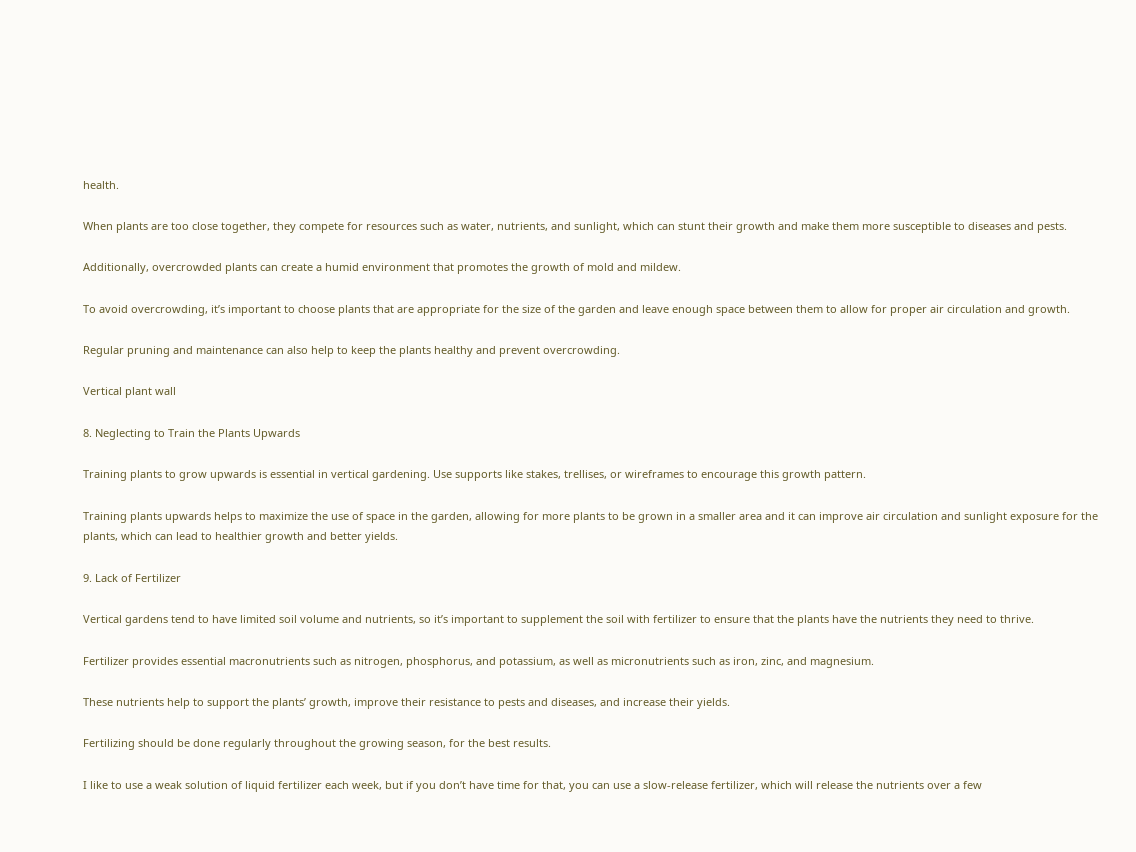health.

When plants are too close together, they compete for resources such as water, nutrients, and sunlight, which can stunt their growth and make them more susceptible to diseases and pests.

Additionally, overcrowded plants can create a humid environment that promotes the growth of mold and mildew.

To avoid overcrowding, it’s important to choose plants that are appropriate for the size of the garden and leave enough space between them to allow for proper air circulation and growth.

Regular pruning and maintenance can also help to keep the plants healthy and prevent overcrowding.

Vertical plant wall

8. Neglecting to Train the Plants Upwards

Training plants to grow upwards is essential in vertical gardening. Use supports like stakes, trellises, or wireframes to encourage this growth pattern.

Training plants upwards helps to maximize the use of space in the garden, allowing for more plants to be grown in a smaller area and it can improve air circulation and sunlight exposure for the plants, which can lead to healthier growth and better yields.

9. Lack of Fertilizer

Vertical gardens tend to have limited soil volume and nutrients, so it’s important to supplement the soil with fertilizer to ensure that the plants have the nutrients they need to thrive.

Fertilizer provides essential macronutrients such as nitrogen, phosphorus, and potassium, as well as micronutrients such as iron, zinc, and magnesium.

These nutrients help to support the plants’ growth, improve their resistance to pests and diseases, and increase their yields.

Fertilizing should be done regularly throughout the growing season, for the best results.

I like to use a weak solution of liquid fertilizer each week, but if you don’t have time for that, you can use a slow-release fertilizer, which will release the nutrients over a few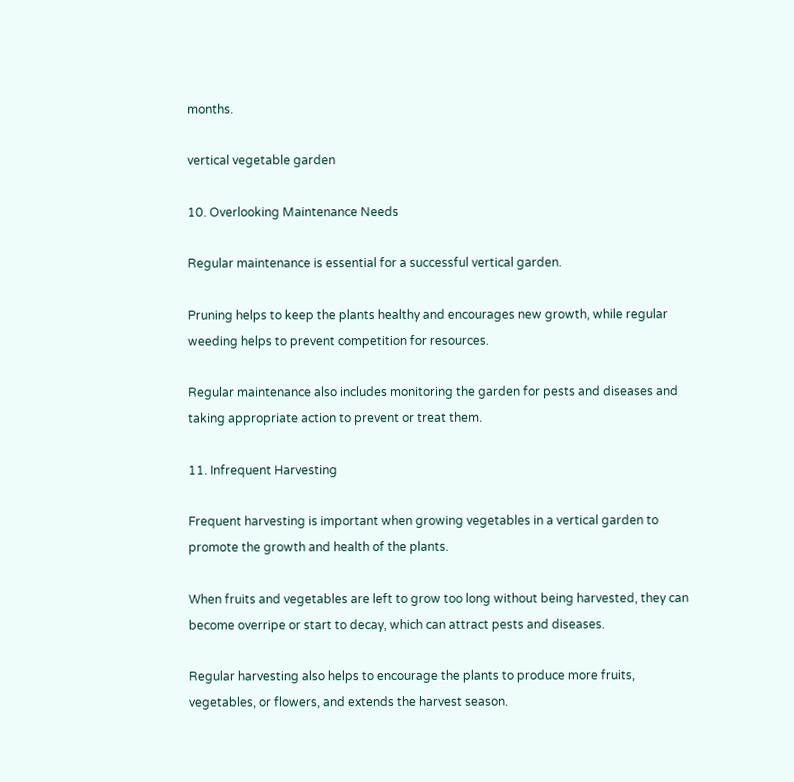months.

vertical vegetable garden

10. Overlooking Maintenance Needs

Regular maintenance is essential for a successful vertical garden.

Pruning helps to keep the plants healthy and encourages new growth, while regular weeding helps to prevent competition for resources.

Regular maintenance also includes monitoring the garden for pests and diseases and taking appropriate action to prevent or treat them.

11. Infrequent Harvesting

Frequent harvesting is important when growing vegetables in a vertical garden to promote the growth and health of the plants.

When fruits and vegetables are left to grow too long without being harvested, they can become overripe or start to decay, which can attract pests and diseases.

Regular harvesting also helps to encourage the plants to produce more fruits, vegetables, or flowers, and extends the harvest season.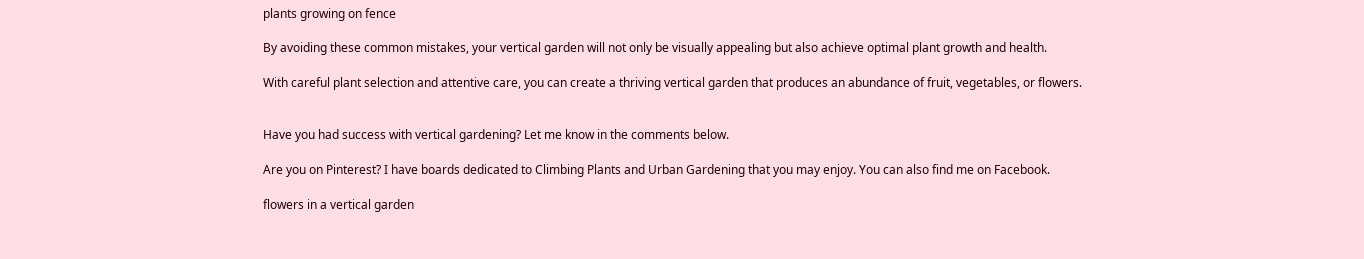plants growing on fence

By avoiding these common mistakes, your vertical garden will not only be visually appealing but also achieve optimal plant growth and health.

With careful plant selection and attentive care, you can create a thriving vertical garden that produces an abundance of fruit, vegetables, or flowers.


Have you had success with vertical gardening? Let me know in the comments below.

Are you on Pinterest? I have boards dedicated to Climbing Plants and Urban Gardening that you may enjoy. You can also find me on Facebook.

flowers in a vertical garden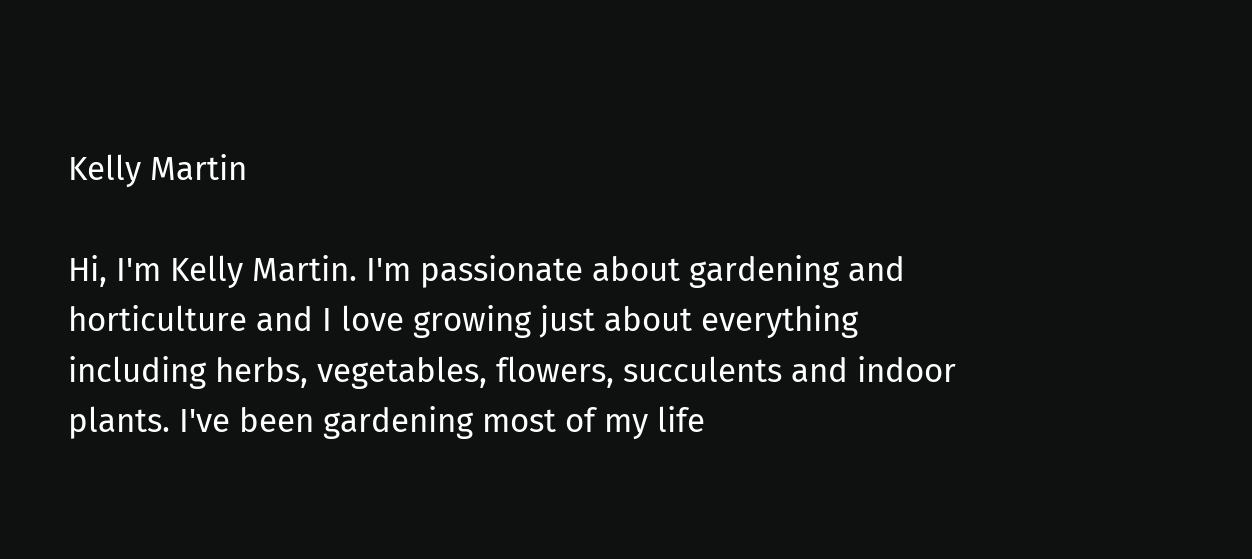Kelly Martin

Hi, I'm Kelly Martin. I'm passionate about gardening and horticulture and I love growing just about everything including herbs, vegetables, flowers, succulents and indoor plants. I've been gardening most of my life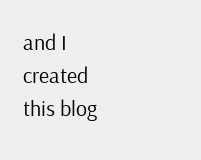and I created this blog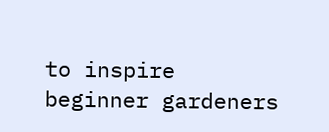to inspire beginner gardeners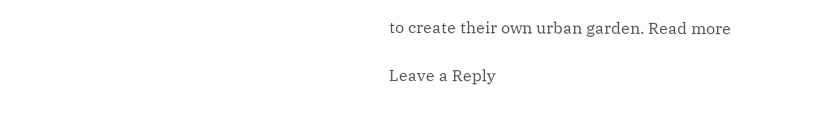to create their own urban garden. Read more

Leave a Reply